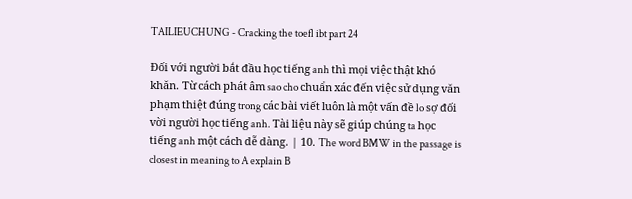TAILIEUCHUNG - Cracking the toefl ibt part 24

Đối với người bắt đầu học tiếng anh thì mọi việc thật khó khăn. Từ cách phát âm sao cho chuẩn xác đến việc sử dụng văn phạm thiệt đúng trong các bài viết luôn là một vấn đề lo sợ đối vời người học tiếng anh. Tài liệu này sẽ giúp chúng ta học tiếng anh một cách dễ dàng. | 10. The word BMW in the passage is closest in meaning to A explain B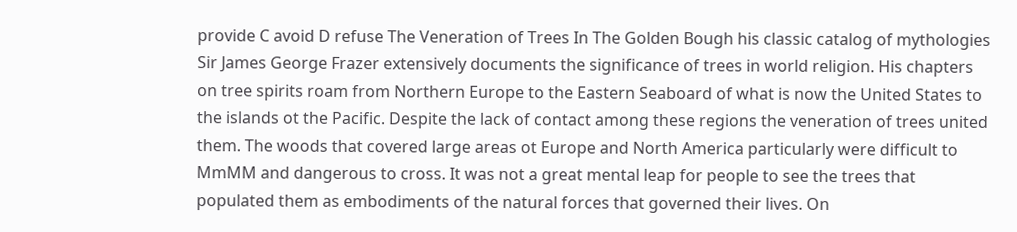provide C avoid D refuse The Veneration of Trees In The Golden Bough his classic catalog of mythologies Sir James George Frazer extensively documents the significance of trees in world religion. His chapters on tree spirits roam from Northern Europe to the Eastern Seaboard of what is now the United States to the islands ot the Pacific. Despite the lack of contact among these regions the veneration of trees united them. The woods that covered large areas ot Europe and North America particularly were difficult to MmMM and dangerous to cross. It was not a great mental leap for people to see the trees that populated them as embodiments of the natural forces that governed their lives. On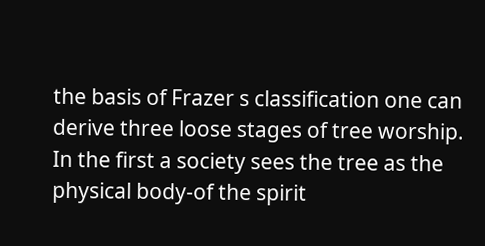the basis of Frazer s classification one can derive three loose stages of tree worship. In the first a society sees the tree as the physical body-of the spirit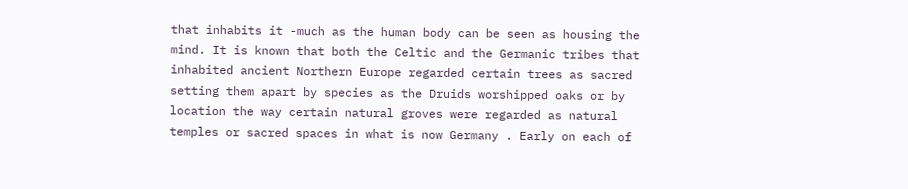that inhabits it -much as the human body can be seen as housing the mind. It is known that both the Celtic and the Germanic tribes that inhabited ancient Northern Europe regarded certain trees as sacred setting them apart by species as the Druids worshipped oaks or by location the way certain natural groves were regarded as natural temples or sacred spaces in what is now Germany . Early on each of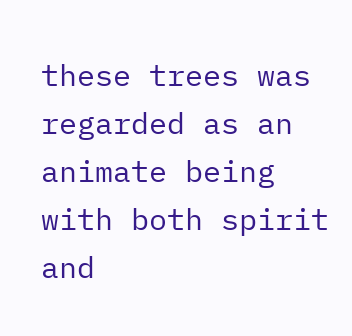these trees was regarded as an animate being with both spirit and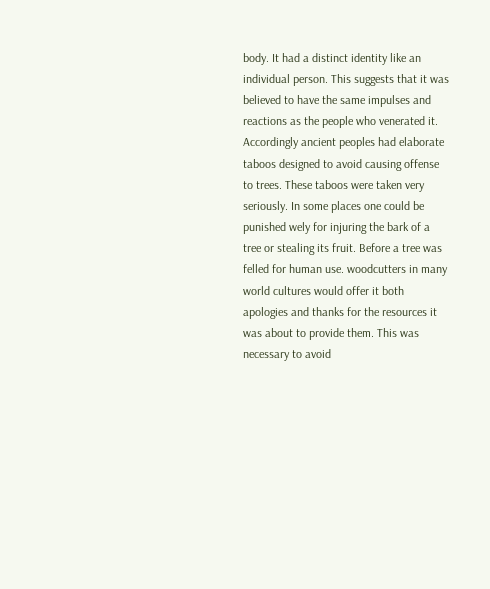body. It had a distinct identity like an individual person. This suggests that it was believed to have the same impulses and reactions as the people who venerated it. Accordingly ancient peoples had elaborate taboos designed to avoid causing offense to trees. These taboos were taken very seriously. In some places one could be punished wely for injuring the bark of a tree or stealing its fruit. Before a tree was felled for human use. woodcutters in many world cultures would offer it both apologies and thanks for the resources it was about to provide them. This was necessary to avoid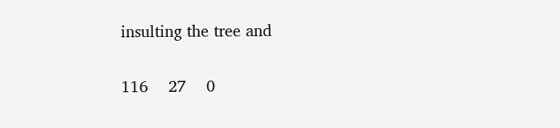insulting the tree and

116    27    0